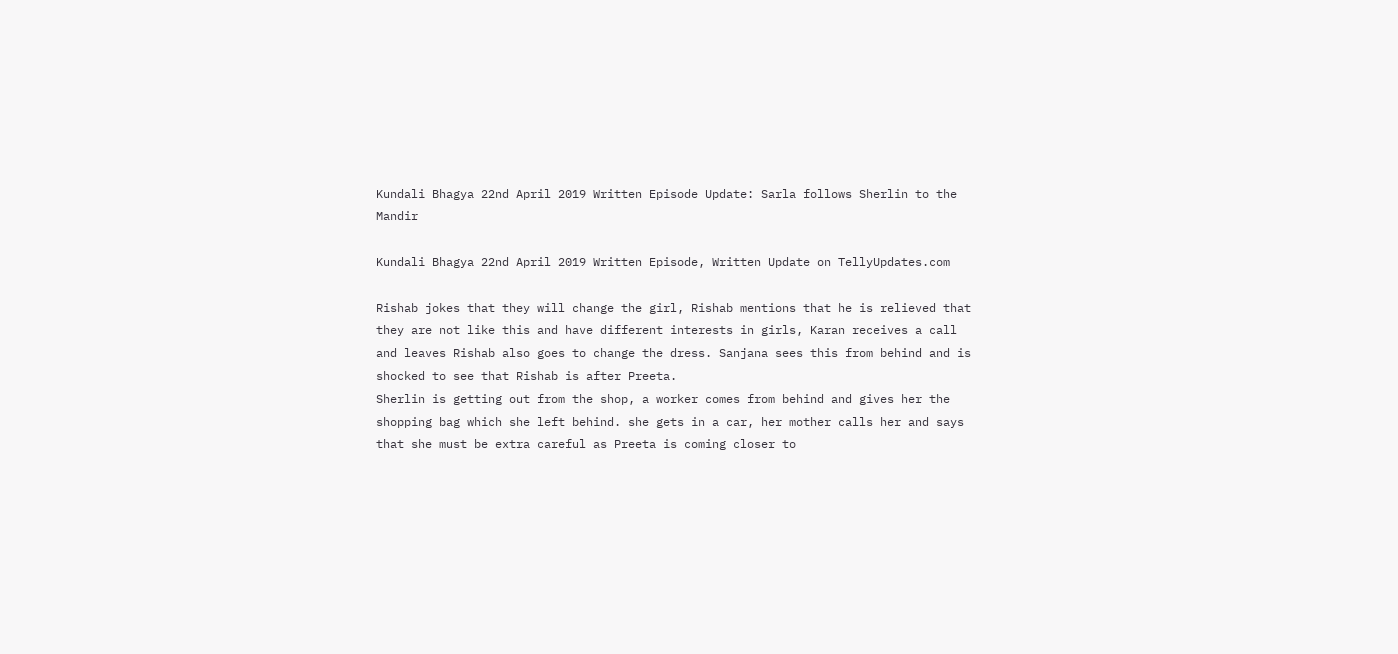Kundali Bhagya 22nd April 2019 Written Episode Update: Sarla follows Sherlin to the Mandir

Kundali Bhagya 22nd April 2019 Written Episode, Written Update on TellyUpdates.com

Rishab jokes that they will change the girl, Rishab mentions that he is relieved that they are not like this and have different interests in girls, Karan receives a call and leaves Rishab also goes to change the dress. Sanjana sees this from behind and is shocked to see that Rishab is after Preeta.
Sherlin is getting out from the shop, a worker comes from behind and gives her the shopping bag which she left behind. she gets in a car, her mother calls her and says that she must be extra careful as Preeta is coming closer to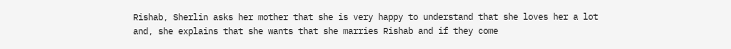Rishab, Sherlin asks her mother that she is very happy to understand that she loves her a lot and, she explains that she wants that she marries Rishab and if they come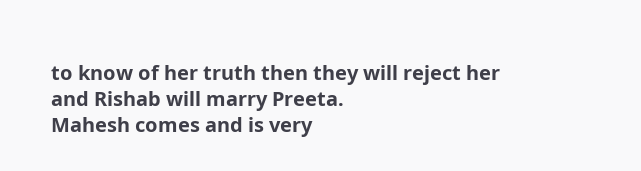to know of her truth then they will reject her and Rishab will marry Preeta.
Mahesh comes and is very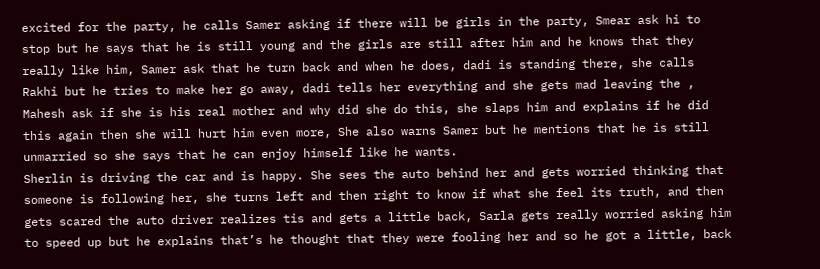excited for the party, he calls Samer asking if there will be girls in the party, Smear ask hi to stop but he says that he is still young and the girls are still after him and he knows that they really like him, Samer ask that he turn back and when he does, dadi is standing there, she calls Rakhi but he tries to make her go away, dadi tells her everything and she gets mad leaving the , Mahesh ask if she is his real mother and why did she do this, she slaps him and explains if he did this again then she will hurt him even more, She also warns Samer but he mentions that he is still unmarried so she says that he can enjoy himself like he wants.
Sherlin is driving the car and is happy. She sees the auto behind her and gets worried thinking that someone is following her, she turns left and then right to know if what she feel its truth, and then gets scared the auto driver realizes tis and gets a little back, Sarla gets really worried asking him to speed up but he explains that’s he thought that they were fooling her and so he got a little, back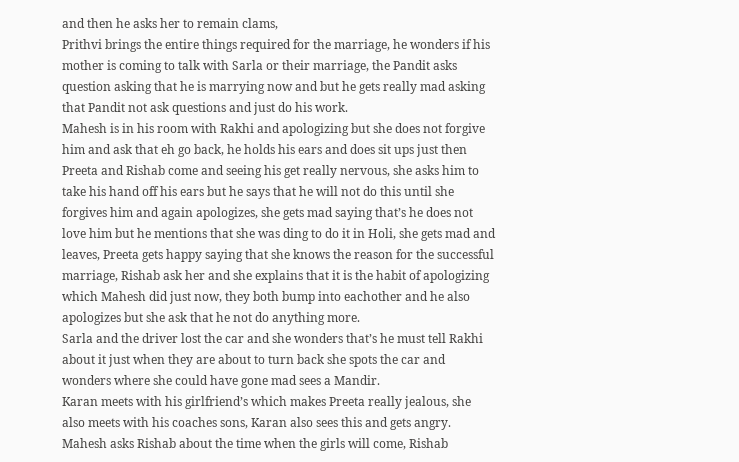and then he asks her to remain clams,
Prithvi brings the entire things required for the marriage, he wonders if his mother is coming to talk with Sarla or their marriage, the Pandit asks question asking that he is marrying now and but he gets really mad asking that Pandit not ask questions and just do his work.
Mahesh is in his room with Rakhi and apologizing but she does not forgive him and ask that eh go back, he holds his ears and does sit ups just then Preeta and Rishab come and seeing his get really nervous, she asks him to take his hand off his ears but he says that he will not do this until she forgives him and again apologizes, she gets mad saying that’s he does not love him but he mentions that she was ding to do it in Holi, she gets mad and leaves, Preeta gets happy saying that she knows the reason for the successful marriage, Rishab ask her and she explains that it is the habit of apologizing which Mahesh did just now, they both bump into eachother and he also apologizes but she ask that he not do anything more.
Sarla and the driver lost the car and she wonders that’s he must tell Rakhi about it just when they are about to turn back she spots the car and wonders where she could have gone mad sees a Mandir.
Karan meets with his girlfriend’s which makes Preeta really jealous, she also meets with his coaches sons, Karan also sees this and gets angry. Mahesh asks Rishab about the time when the girls will come, Rishab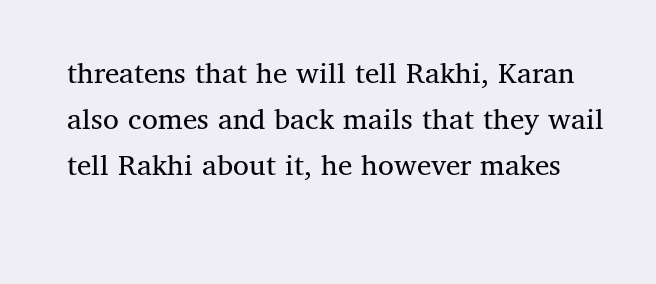threatens that he will tell Rakhi, Karan also comes and back mails that they wail tell Rakhi about it, he however makes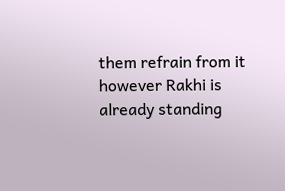them refrain from it however Rakhi is already standing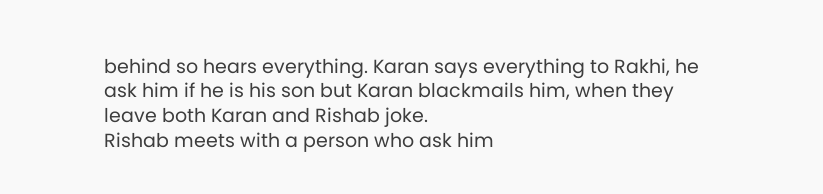behind so hears everything. Karan says everything to Rakhi, he ask him if he is his son but Karan blackmails him, when they leave both Karan and Rishab joke.
Rishab meets with a person who ask him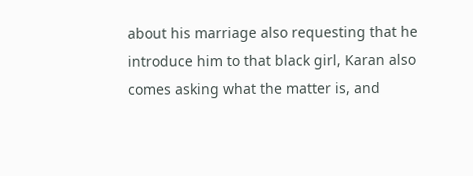about his marriage also requesting that he introduce him to that black girl, Karan also comes asking what the matter is, and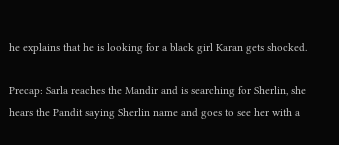he explains that he is looking for a black girl Karan gets shocked.

Precap: Sarla reaches the Mandir and is searching for Sherlin, she hears the Pandit saying Sherlin name and goes to see her with a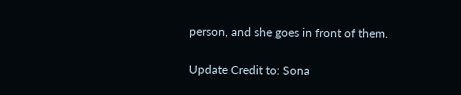person, and she goes in front of them.

Update Credit to: Sona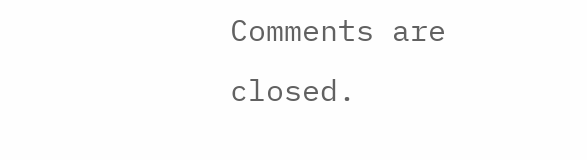Comments are closed.